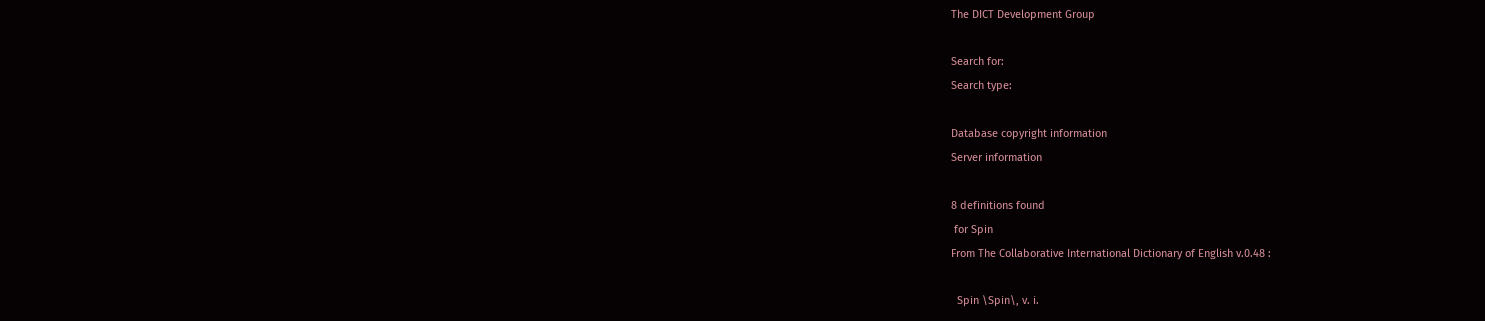The DICT Development Group

Search for:
Search type:

Database copyright information
Server information

8 definitions found
 for Spin
From The Collaborative International Dictionary of English v.0.48 :

  Spin \Spin\, v. i.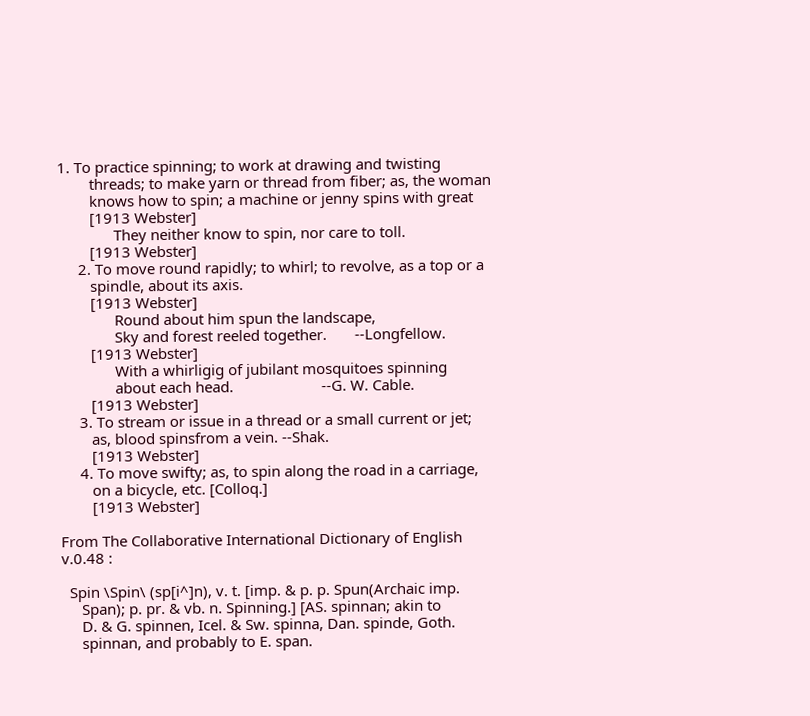1. To practice spinning; to work at drawing and twisting
        threads; to make yarn or thread from fiber; as, the woman
        knows how to spin; a machine or jenny spins with great
        [1913 Webster]
              They neither know to spin, nor care to toll.
        [1913 Webster]
     2. To move round rapidly; to whirl; to revolve, as a top or a
        spindle, about its axis.
        [1913 Webster]
              Round about him spun the landscape,
              Sky and forest reeled together.       --Longfellow.
        [1913 Webster]
              With a whirligig of jubilant mosquitoes spinning
              about each head.                      --G. W. Cable.
        [1913 Webster]
     3. To stream or issue in a thread or a small current or jet;
        as, blood spinsfrom a vein. --Shak.
        [1913 Webster]
     4. To move swifty; as, to spin along the road in a carriage,
        on a bicycle, etc. [Colloq.]
        [1913 Webster]

From The Collaborative International Dictionary of English v.0.48 :

  Spin \Spin\ (sp[i^]n), v. t. [imp. & p. p. Spun(Archaic imp.
     Span); p. pr. & vb. n. Spinning.] [AS. spinnan; akin to
     D. & G. spinnen, Icel. & Sw. spinna, Dan. spinde, Goth.
     spinnan, and probably to E. span.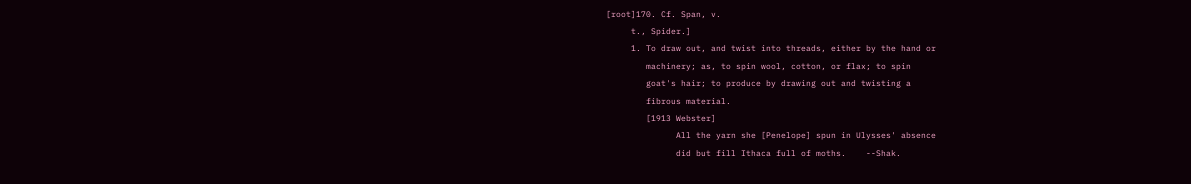[root]170. Cf. Span, v.
     t., Spider.]
     1. To draw out, and twist into threads, either by the hand or
        machinery; as, to spin wool, cotton, or flax; to spin
        goat's hair; to produce by drawing out and twisting a
        fibrous material.
        [1913 Webster]
              All the yarn she [Penelope] spun in Ulysses' absence
              did but fill Ithaca full of moths.    --Shak.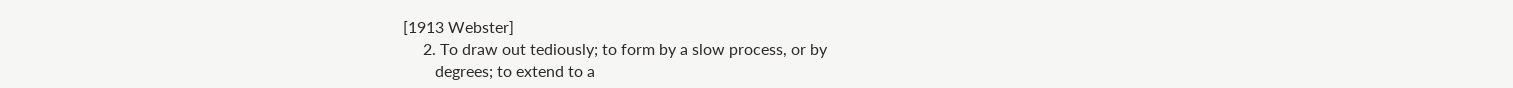[1913 Webster]
     2. To draw out tediously; to form by a slow process, or by
        degrees; to extend to a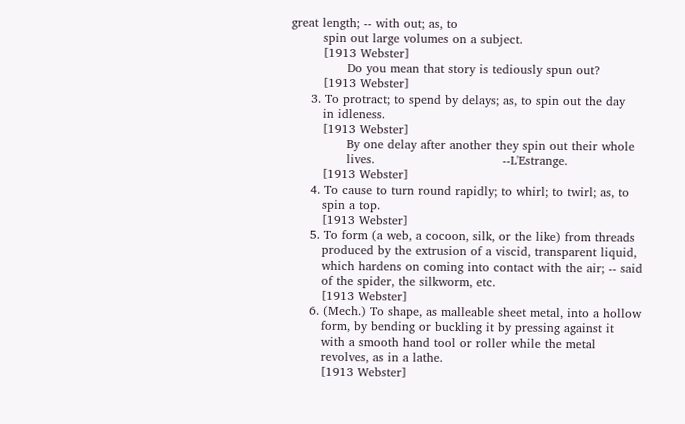great length; -- with out; as, to
        spin out large volumes on a subject.
        [1913 Webster]
              Do you mean that story is tediously spun out?
        [1913 Webster]
     3. To protract; to spend by delays; as, to spin out the day
        in idleness.
        [1913 Webster]
              By one delay after another they spin out their whole
              lives.                                --L'Estrange.
        [1913 Webster]
     4. To cause to turn round rapidly; to whirl; to twirl; as, to
        spin a top.
        [1913 Webster]
     5. To form (a web, a cocoon, silk, or the like) from threads
        produced by the extrusion of a viscid, transparent liquid,
        which hardens on coming into contact with the air; -- said
        of the spider, the silkworm, etc.
        [1913 Webster]
     6. (Mech.) To shape, as malleable sheet metal, into a hollow
        form, by bending or buckling it by pressing against it
        with a smooth hand tool or roller while the metal
        revolves, as in a lathe.
        [1913 Webster]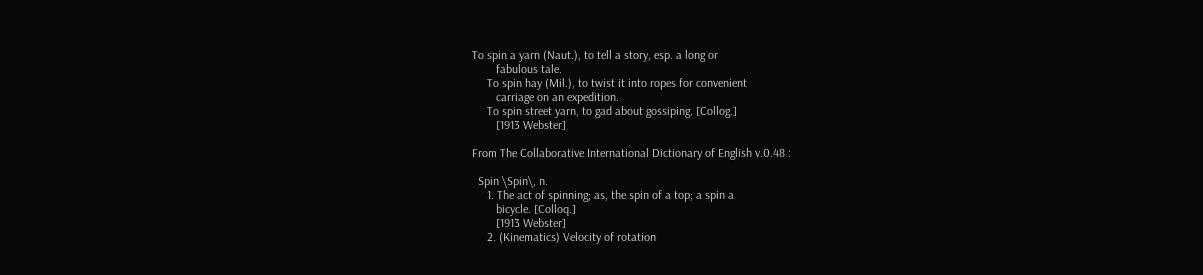To spin a yarn (Naut.), to tell a story, esp. a long or
        fabulous tale.
     To spin hay (Mil.), to twist it into ropes for convenient
        carriage on an expedition.
     To spin street yarn, to gad about gossiping. [Collog.]
        [1913 Webster]

From The Collaborative International Dictionary of English v.0.48 :

  Spin \Spin\, n.
     1. The act of spinning; as, the spin of a top; a spin a
        bicycle. [Colloq.]
        [1913 Webster]
     2. (Kinematics) Velocity of rotation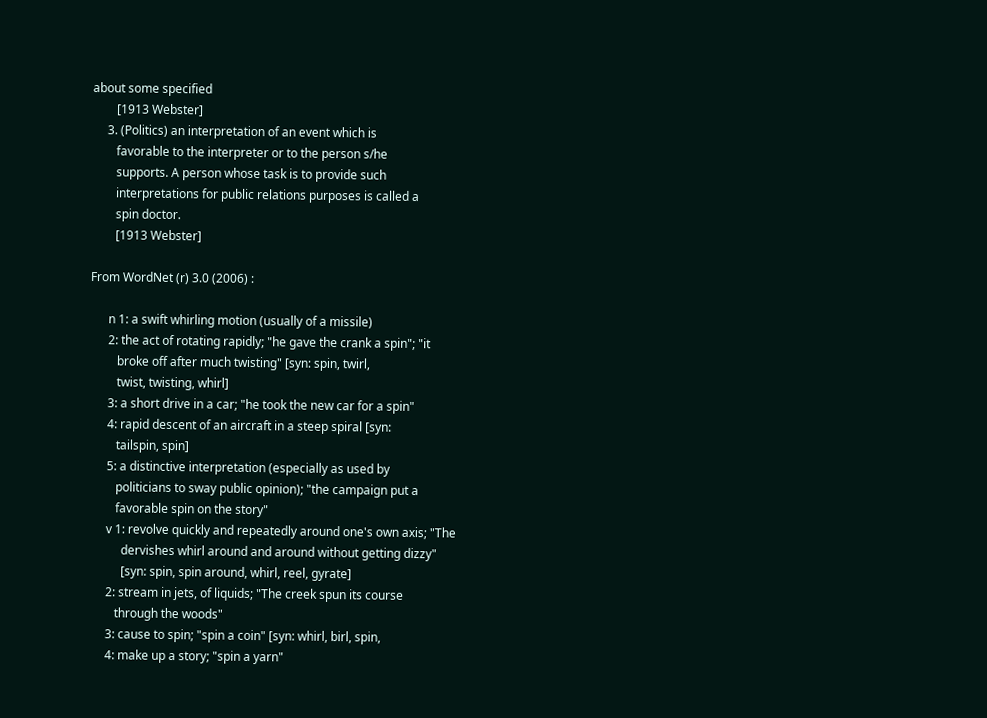about some specified
        [1913 Webster]
     3. (Politics) an interpretation of an event which is
        favorable to the interpreter or to the person s/he
        supports. A person whose task is to provide such
        interpretations for public relations purposes is called a
        spin doctor.
        [1913 Webster]

From WordNet (r) 3.0 (2006) :

      n 1: a swift whirling motion (usually of a missile)
      2: the act of rotating rapidly; "he gave the crank a spin"; "it
         broke off after much twisting" [syn: spin, twirl,
         twist, twisting, whirl]
      3: a short drive in a car; "he took the new car for a spin"
      4: rapid descent of an aircraft in a steep spiral [syn:
         tailspin, spin]
      5: a distinctive interpretation (especially as used by
         politicians to sway public opinion); "the campaign put a
         favorable spin on the story"
      v 1: revolve quickly and repeatedly around one's own axis; "The
           dervishes whirl around and around without getting dizzy"
           [syn: spin, spin around, whirl, reel, gyrate]
      2: stream in jets, of liquids; "The creek spun its course
         through the woods"
      3: cause to spin; "spin a coin" [syn: whirl, birl, spin,
      4: make up a story; "spin a yarn"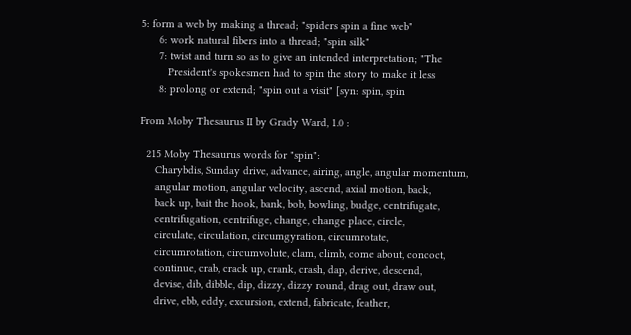5: form a web by making a thread; "spiders spin a fine web"
      6: work natural fibers into a thread; "spin silk"
      7: twist and turn so as to give an intended interpretation; "The
         President's spokesmen had to spin the story to make it less
      8: prolong or extend; "spin out a visit" [syn: spin, spin

From Moby Thesaurus II by Grady Ward, 1.0 :

  215 Moby Thesaurus words for "spin":
     Charybdis, Sunday drive, advance, airing, angle, angular momentum,
     angular motion, angular velocity, ascend, axial motion, back,
     back up, bait the hook, bank, bob, bowling, budge, centrifugate,
     centrifugation, centrifuge, change, change place, circle,
     circulate, circulation, circumgyration, circumrotate,
     circumrotation, circumvolute, clam, climb, come about, concoct,
     continue, crab, crack up, crank, crash, dap, derive, descend,
     devise, dib, dibble, dip, dizzy, dizzy round, drag out, draw out,
     drive, ebb, eddy, excursion, extend, fabricate, feather,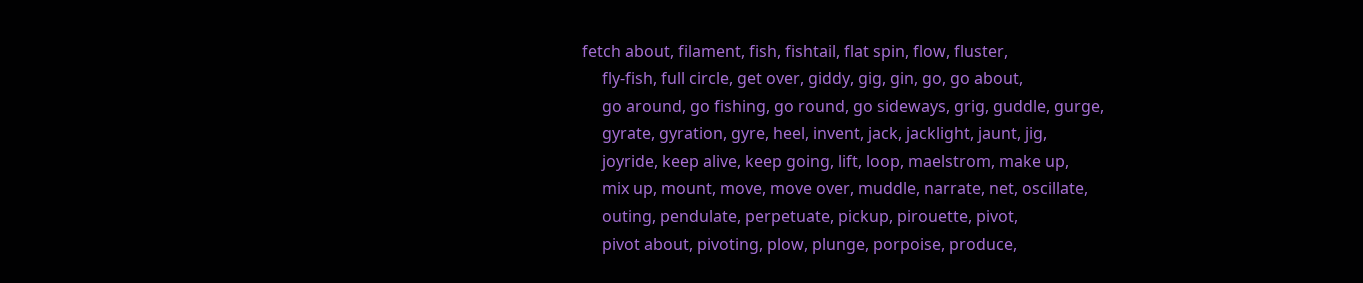fetch about, filament, fish, fishtail, flat spin, flow, fluster,
     fly-fish, full circle, get over, giddy, gig, gin, go, go about,
     go around, go fishing, go round, go sideways, grig, guddle, gurge,
     gyrate, gyration, gyre, heel, invent, jack, jacklight, jaunt, jig,
     joyride, keep alive, keep going, lift, loop, maelstrom, make up,
     mix up, mount, move, move over, muddle, narrate, net, oscillate,
     outing, pendulate, perpetuate, pickup, pirouette, pivot,
     pivot about, pivoting, plow, plunge, porpoise, produce,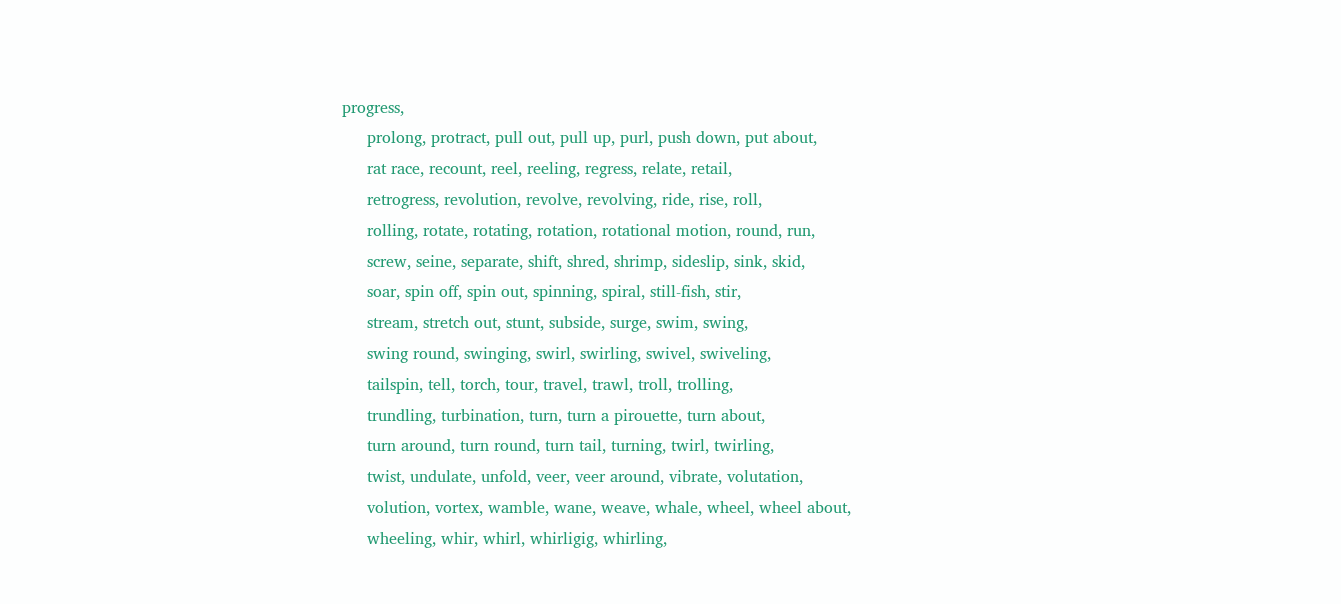progress,
     prolong, protract, pull out, pull up, purl, push down, put about,
     rat race, recount, reel, reeling, regress, relate, retail,
     retrogress, revolution, revolve, revolving, ride, rise, roll,
     rolling, rotate, rotating, rotation, rotational motion, round, run,
     screw, seine, separate, shift, shred, shrimp, sideslip, sink, skid,
     soar, spin off, spin out, spinning, spiral, still-fish, stir,
     stream, stretch out, stunt, subside, surge, swim, swing,
     swing round, swinging, swirl, swirling, swivel, swiveling,
     tailspin, tell, torch, tour, travel, trawl, troll, trolling,
     trundling, turbination, turn, turn a pirouette, turn about,
     turn around, turn round, turn tail, turning, twirl, twirling,
     twist, undulate, unfold, veer, veer around, vibrate, volutation,
     volution, vortex, wamble, wane, weave, whale, wheel, wheel about,
     wheeling, whir, whirl, whirligig, whirling,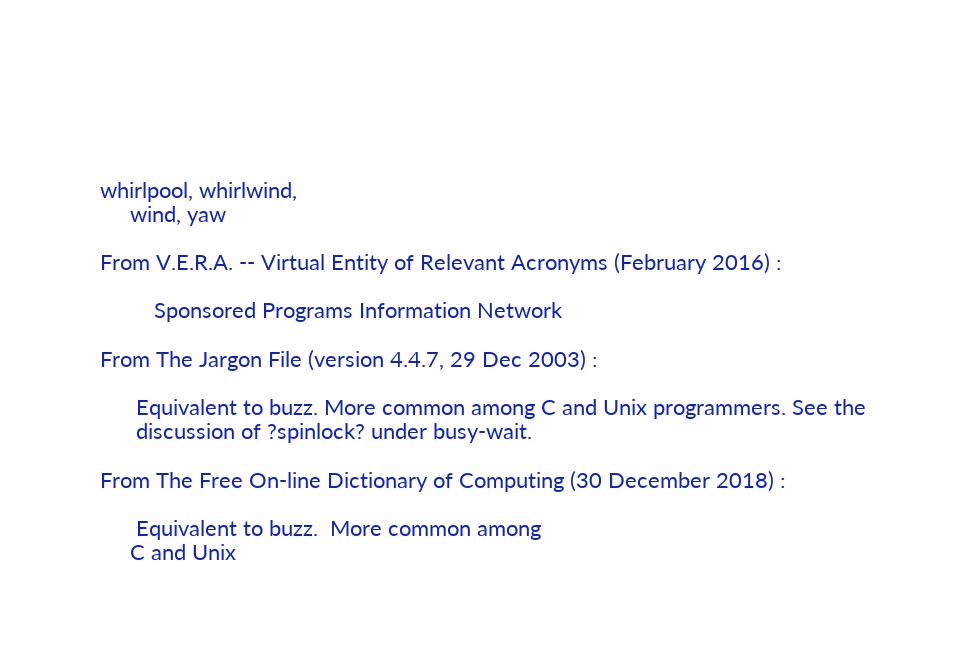whirlpool, whirlwind,
     wind, yaw

From V.E.R.A. -- Virtual Entity of Relevant Acronyms (February 2016) :

         Sponsored Programs Information Network

From The Jargon File (version 4.4.7, 29 Dec 2003) :

      Equivalent to buzz. More common among C and Unix programmers. See the
      discussion of ?spinlock? under busy-wait.

From The Free On-line Dictionary of Computing (30 December 2018) :

      Equivalent to buzz.  More common among
     C and Unix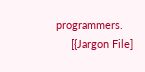programmers.
     [{Jargon File]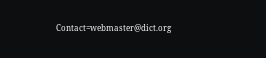Contact=webmaster@dict.org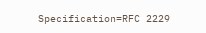Specification=RFC 2229